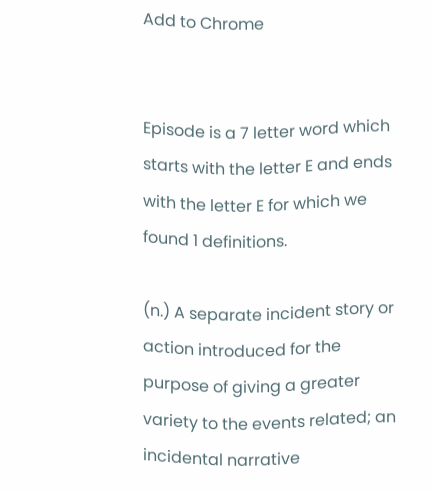Add to Chrome


Episode is a 7 letter word which starts with the letter E and ends with the letter E for which we found 1 definitions.

(n.) A separate incident story or action introduced for the purpose of giving a greater variety to the events related; an incidental narrative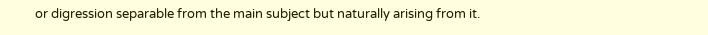or digression separable from the main subject but naturally arising from it.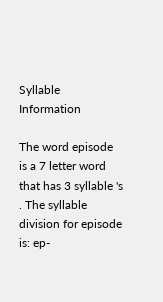Syllable Information

The word episode is a 7 letter word that has 3 syllable 's . The syllable division for episode is: ep-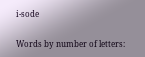i-sode

Words by number of letters: